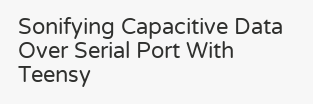Sonifying Capacitive Data Over Serial Port With Teensy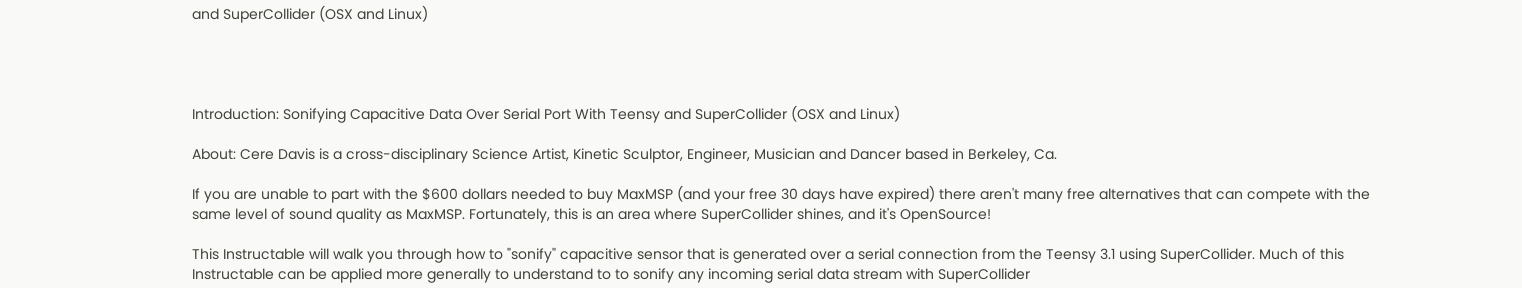and SuperCollider (OSX and Linux)




Introduction: Sonifying Capacitive Data Over Serial Port With Teensy and SuperCollider (OSX and Linux)

About: Cere Davis is a cross-disciplinary Science Artist, Kinetic Sculptor, Engineer, Musician and Dancer based in Berkeley, Ca.

If you are unable to part with the $600 dollars needed to buy MaxMSP (and your free 30 days have expired) there aren't many free alternatives that can compete with the same level of sound quality as MaxMSP. Fortunately, this is an area where SuperCollider shines, and it's OpenSource!

This Instructable will walk you through how to "sonify" capacitive sensor that is generated over a serial connection from the Teensy 3.1 using SuperCollider. Much of this Instructable can be applied more generally to understand to to sonify any incoming serial data stream with SuperCollider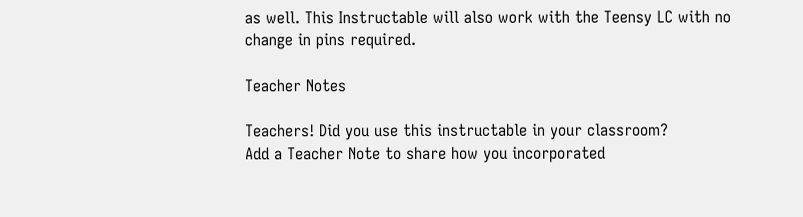as well. This Instructable will also work with the Teensy LC with no change in pins required.

Teacher Notes

Teachers! Did you use this instructable in your classroom?
Add a Teacher Note to share how you incorporated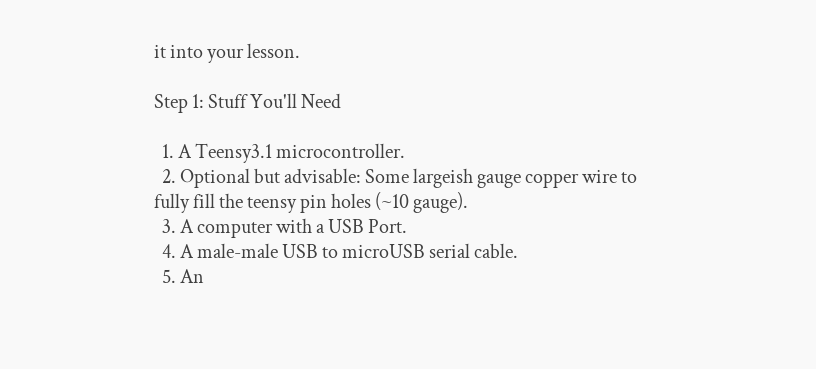it into your lesson.

Step 1: Stuff You'll Need

  1. A Teensy3.1 microcontroller.
  2. Optional but advisable: Some largeish gauge copper wire to fully fill the teensy pin holes (~10 gauge).
  3. A computer with a USB Port.
  4. A male-male USB to microUSB serial cable.
  5. An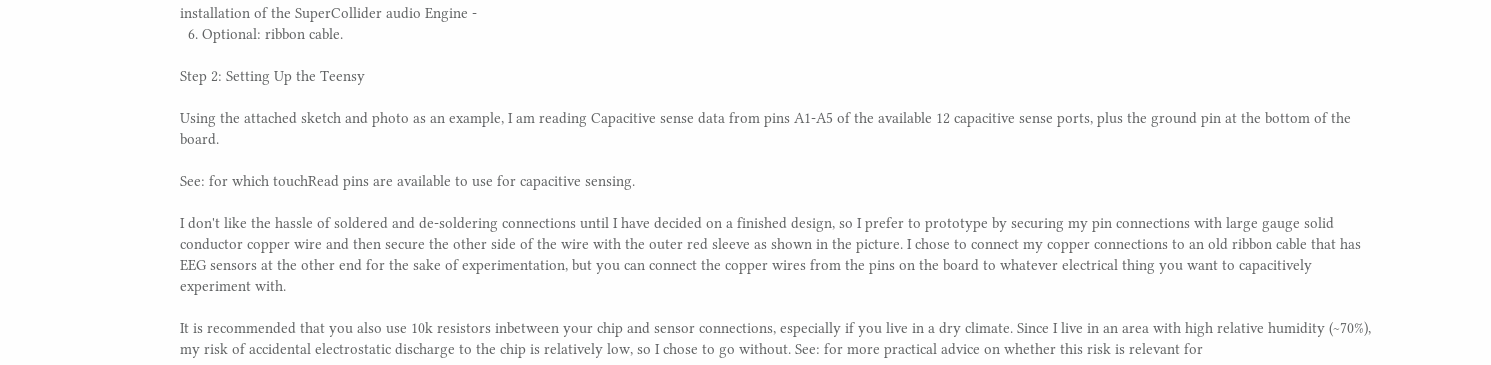installation of the SuperCollider audio Engine -
  6. Optional: ribbon cable.

Step 2: Setting Up the Teensy

Using the attached sketch and photo as an example, I am reading Capacitive sense data from pins A1-A5 of the available 12 capacitive sense ports, plus the ground pin at the bottom of the board.

See: for which touchRead pins are available to use for capacitive sensing.

I don't like the hassle of soldered and de-soldering connections until I have decided on a finished design, so I prefer to prototype by securing my pin connections with large gauge solid conductor copper wire and then secure the other side of the wire with the outer red sleeve as shown in the picture. I chose to connect my copper connections to an old ribbon cable that has EEG sensors at the other end for the sake of experimentation, but you can connect the copper wires from the pins on the board to whatever electrical thing you want to capacitively experiment with.

It is recommended that you also use 10k resistors inbetween your chip and sensor connections, especially if you live in a dry climate. Since I live in an area with high relative humidity (~70%), my risk of accidental electrostatic discharge to the chip is relatively low, so I chose to go without. See: for more practical advice on whether this risk is relevant for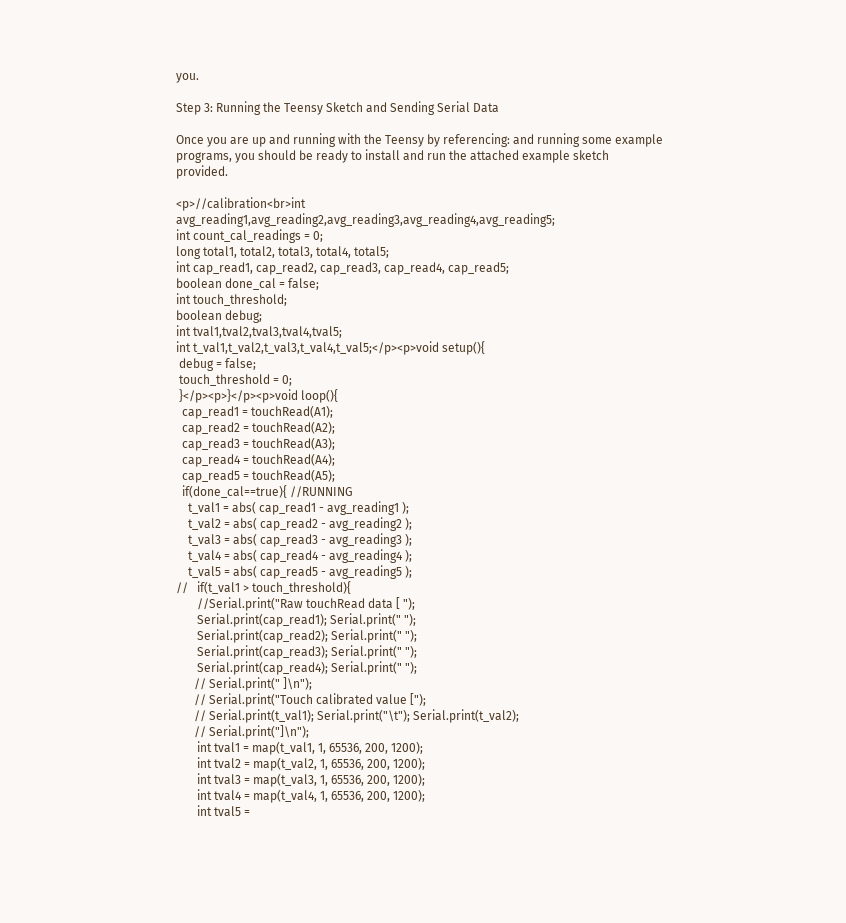you.

Step 3: Running the Teensy Sketch and Sending Serial Data

Once you are up and running with the Teensy by referencing: and running some example programs, you should be ready to install and run the attached example sketch provided.

<p>//calibration<br>int avg_reading1,avg_reading2,avg_reading3,avg_reading4,avg_reading5;
int count_cal_readings = 0;
long total1, total2, total3, total4, total5;
int cap_read1, cap_read2, cap_read3, cap_read4, cap_read5;
boolean done_cal = false;
int touch_threshold;
boolean debug;
int tval1,tval2,tval3,tval4,tval5;
int t_val1,t_val2,t_val3,t_val4,t_val5;</p><p>void setup(){
 debug = false;
 touch_threshold = 0;
 }</p><p>}</p><p>void loop(){
  cap_read1 = touchRead(A1);
  cap_read2 = touchRead(A2);
  cap_read3 = touchRead(A3);
  cap_read4 = touchRead(A4);
  cap_read5 = touchRead(A5);
  if(done_cal==true){ //RUNNING
    t_val1 = abs( cap_read1 - avg_reading1 );
    t_val2 = abs( cap_read2 - avg_reading2 );
    t_val3 = abs( cap_read3 - avg_reading3 );
    t_val4 = abs( cap_read4 - avg_reading4 );
    t_val5 = abs( cap_read5 - avg_reading5 );
//   if(t_val1 > touch_threshold){
       //Serial.print("Raw touchRead data [ ");
       Serial.print(cap_read1); Serial.print(" ");
       Serial.print(cap_read2); Serial.print(" ");
       Serial.print(cap_read3); Serial.print(" ");
       Serial.print(cap_read4); Serial.print(" ");
      // Serial.print(" ]\n");
      // Serial.print("Touch calibrated value [");
      // Serial.print(t_val1); Serial.print("\t"); Serial.print(t_val2);
      // Serial.print("]\n");
       int tval1 = map(t_val1, 1, 65536, 200, 1200);
       int tval2 = map(t_val2, 1, 65536, 200, 1200);
       int tval3 = map(t_val3, 1, 65536, 200, 1200);
       int tval4 = map(t_val4, 1, 65536, 200, 1200);
       int tval5 =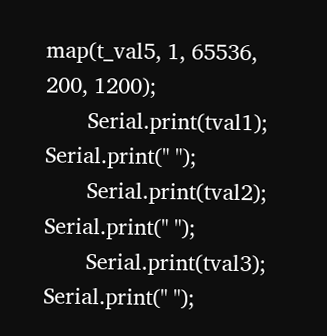map(t_val5, 1, 65536, 200, 1200);
       Serial.print(tval1); Serial.print(" ");
       Serial.print(tval2); Serial.print(" ");
       Serial.print(tval3); Serial.print(" ");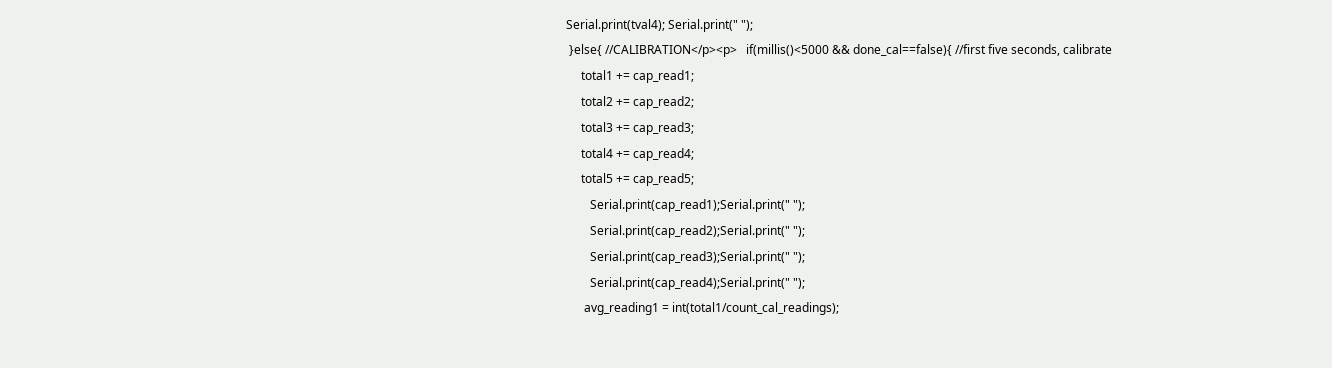Serial.print(tval4); Serial.print(" ");
 }else{ //CALIBRATION</p><p>   if(millis()<5000 && done_cal==false){ //first five seconds, calibrate
     total1 += cap_read1;
     total2 += cap_read2;
     total3 += cap_read3;
     total4 += cap_read4;
     total5 += cap_read5;
        Serial.print(cap_read1);Serial.print(" ");
        Serial.print(cap_read2);Serial.print(" ");
        Serial.print(cap_read3);Serial.print(" ");
        Serial.print(cap_read4);Serial.print(" ");
      avg_reading1 = int(total1/count_cal_readings);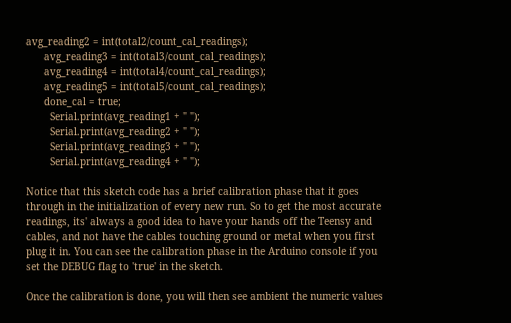avg_reading2 = int(total2/count_cal_readings);
      avg_reading3 = int(total3/count_cal_readings);
      avg_reading4 = int(total4/count_cal_readings);
      avg_reading5 = int(total5/count_cal_readings);
      done_cal = true;
        Serial.print(avg_reading1 + " ");
        Serial.print(avg_reading2 + " ");
        Serial.print(avg_reading3 + " ");
        Serial.print(avg_reading4 + " ");

Notice that this sketch code has a brief calibration phase that it goes through in the initialization of every new run. So to get the most accurate readings, its' always a good idea to have your hands off the Teensy and cables, and not have the cables touching ground or metal when you first plug it in. You can see the calibration phase in the Arduino console if you set the DEBUG flag to 'true' in the sketch.

Once the calibration is done, you will then see ambient the numeric values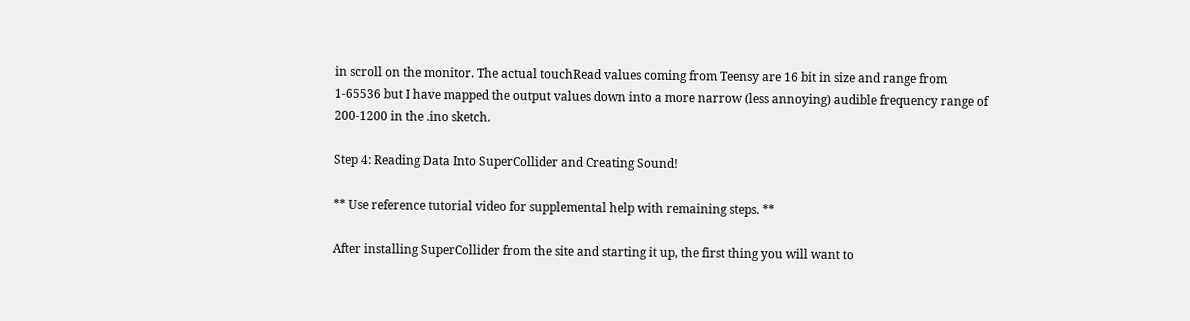in scroll on the monitor. The actual touchRead values coming from Teensy are 16 bit in size and range from 1-65536 but I have mapped the output values down into a more narrow (less annoying) audible frequency range of 200-1200 in the .ino sketch.

Step 4: Reading Data Into SuperCollider and Creating Sound!

** Use reference tutorial video for supplemental help with remaining steps. **

After installing SuperCollider from the site and starting it up, the first thing you will want to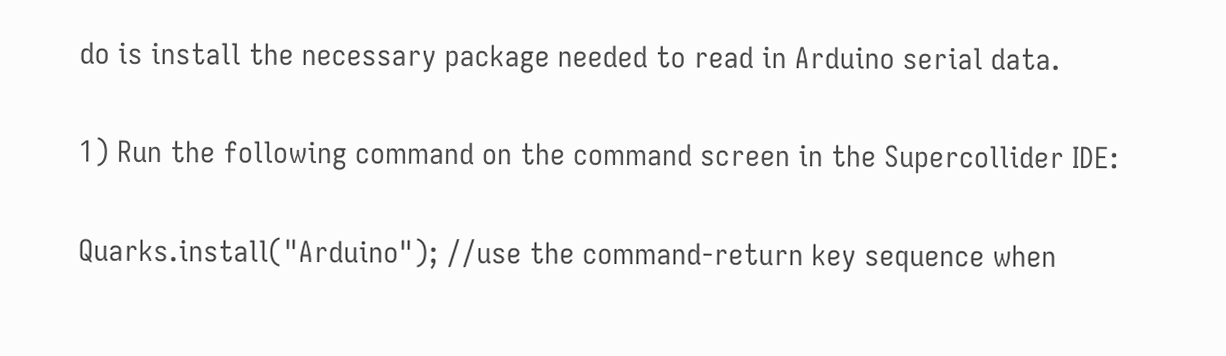do is install the necessary package needed to read in Arduino serial data.

1) Run the following command on the command screen in the Supercollider IDE:

Quarks.install("Arduino"); //use the command-return key sequence when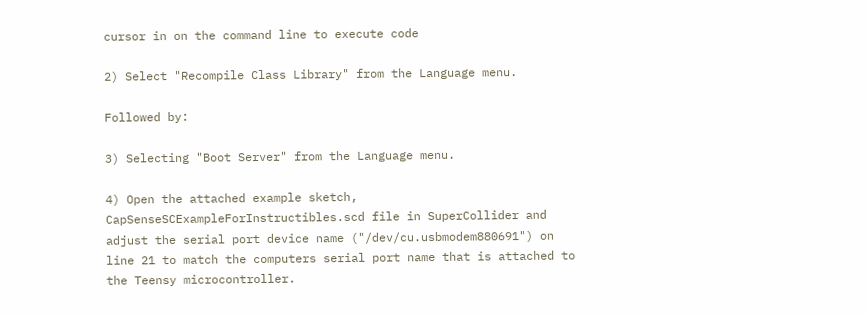cursor in on the command line to execute code

2) Select "Recompile Class Library" from the Language menu.

Followed by:

3) Selecting "Boot Server" from the Language menu.

4) Open the attached example sketch, CapSenseSCExampleForInstructibles.scd file in SuperCollider and adjust the serial port device name ("/dev/cu.usbmodem880691") on line 21 to match the computers serial port name that is attached to the Teensy microcontroller.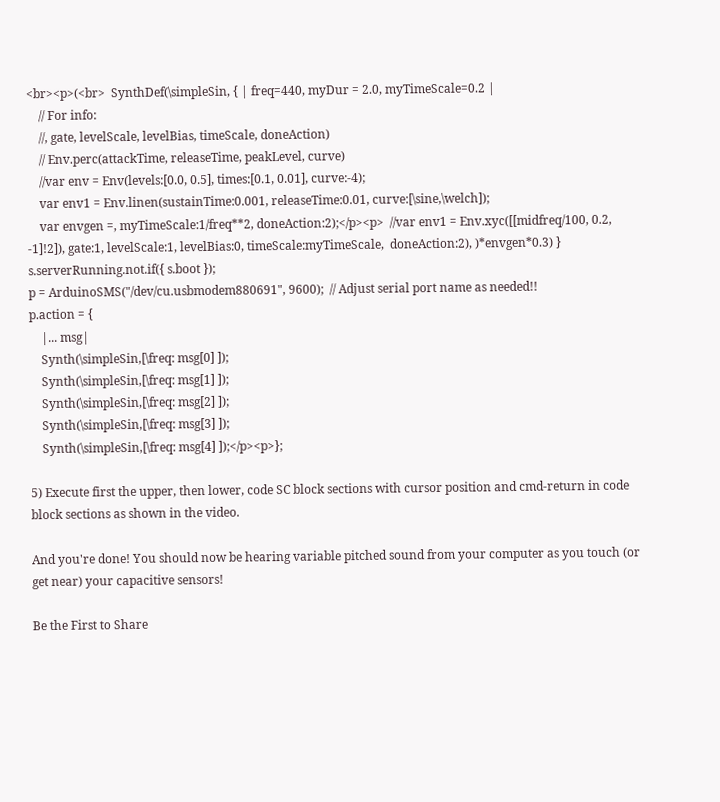<br><p>(<br>  SynthDef(\simpleSin, { | freq=440, myDur = 2.0, myTimeScale=0.2 |
    // For info:
    //, gate, levelScale, levelBias, timeScale, doneAction)
    // Env.perc(attackTime, releaseTime, peakLevel, curve)
    //var env = Env(levels:[0.0, 0.5], times:[0.1, 0.01], curve:-4);
    var env1 = Env.linen(sustainTime:0.001, releaseTime:0.01, curve:[\sine,\welch]);
    var envgen =, myTimeScale:1/freq**2, doneAction:2);</p><p>  //var env1 = Env.xyc([[midfreq/100, 0.2, -1]!2]), gate:1, levelScale:1, levelBias:0, timeScale:myTimeScale,  doneAction:2), )*envgen*0.3) }
s.serverRunning.not.if({ s.boot });
p = ArduinoSMS("/dev/cu.usbmodem880691", 9600);  // Adjust serial port name as needed!!
p.action = {
    |... msg|
    Synth(\simpleSin,[\freq: msg[0] ]);
    Synth(\simpleSin,[\freq: msg[1] ]);
    Synth(\simpleSin,[\freq: msg[2] ]);
    Synth(\simpleSin,[\freq: msg[3] ]);
    Synth(\simpleSin,[\freq: msg[4] ]);</p><p>};

5) Execute first the upper, then lower, code SC block sections with cursor position and cmd-return in code block sections as shown in the video.

And you're done! You should now be hearing variable pitched sound from your computer as you touch (or get near) your capacitive sensors!

Be the First to Share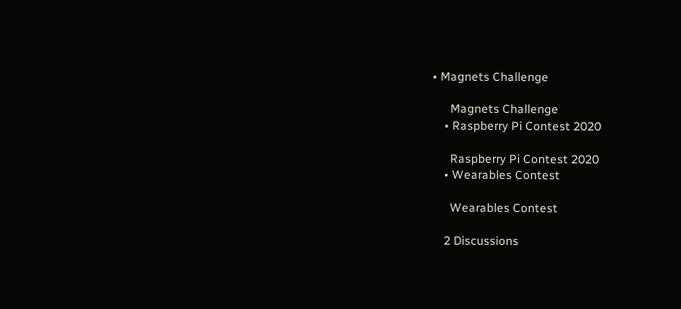• Magnets Challenge

      Magnets Challenge
    • Raspberry Pi Contest 2020

      Raspberry Pi Contest 2020
    • Wearables Contest

      Wearables Contest

    2 Discussions